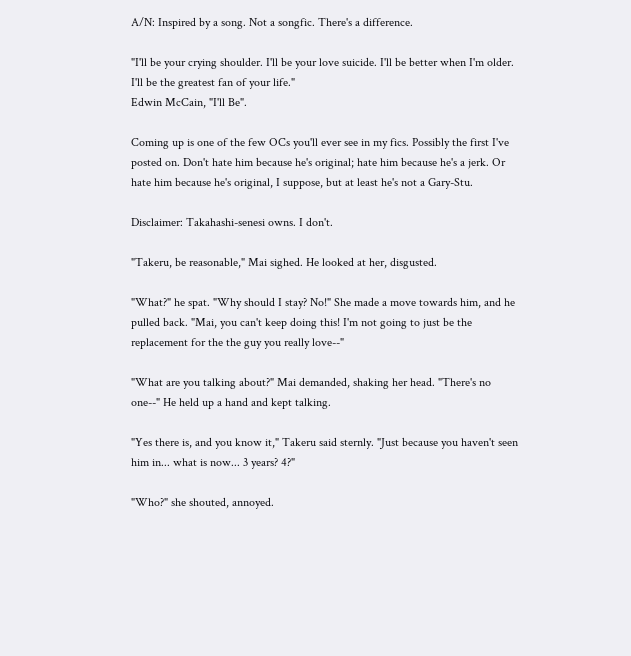A/N: Inspired by a song. Not a songfic. There's a difference.

"I'll be your crying shoulder. I'll be your love suicide. I'll be better when I'm older. I'll be the greatest fan of your life."
Edwin McCain, "I'll Be".

Coming up is one of the few OCs you'll ever see in my fics. Possibly the first I've posted on. Don't hate him because he's original; hate him because he's a jerk. Or hate him because he's original, I suppose, but at least he's not a Gary-Stu.

Disclaimer: Takahashi-senesi owns. I don't.

"Takeru, be reasonable," Mai sighed. He looked at her, disgusted.

"What?" he spat. "Why should I stay? No!" She made a move towards him, and he pulled back. "Mai, you can't keep doing this! I'm not going to just be the replacement for the the guy you really love--"

"What are you talking about?" Mai demanded, shaking her head. "There's no one--" He held up a hand and kept talking.

"Yes there is, and you know it," Takeru said sternly. "Just because you haven't seen him in... what is now... 3 years? 4?"

"Who?" she shouted, annoyed.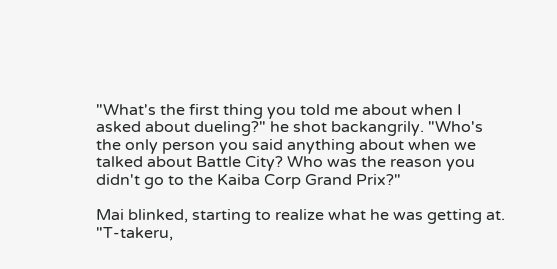"What's the first thing you told me about when I asked about dueling?" he shot backangrily. "Who's the only person you said anything about when we talked about Battle City? Who was the reason you didn't go to the Kaiba Corp Grand Prix?"

Mai blinked, starting to realize what he was getting at. "T-takeru,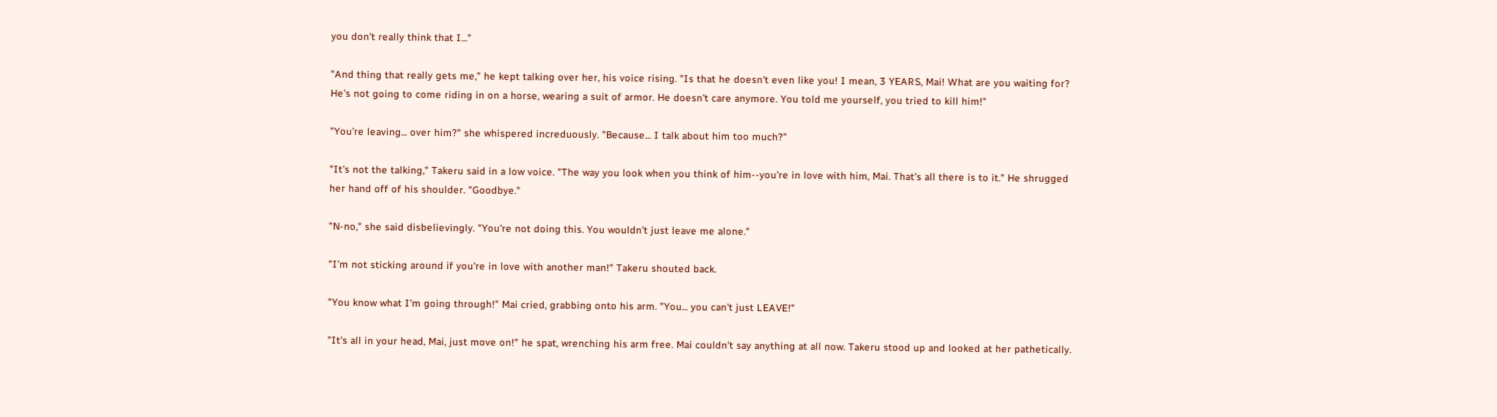you don't really think that I..."

"And thing that really gets me," he kept talking over her, his voice rising. "Is that he doesn't even like you! I mean, 3 YEARS, Mai! What are you waiting for? He's not going to come riding in on a horse, wearing a suit of armor. He doesn't care anymore. You told me yourself, you tried to kill him!"

"You're leaving... over him?" she whispered increduously. "Because... I talk about him too much?"

"It's not the talking," Takeru said in a low voice. "The way you look when you think of him--you're in love with him, Mai. That's all there is to it." He shrugged her hand off of his shoulder. "Goodbye."

"N-no," she said disbelievingly. "You're not doing this. You wouldn't just leave me alone."

"I'm not sticking around if you're in love with another man!" Takeru shouted back.

"You know what I'm going through!" Mai cried, grabbing onto his arm. "You... you can't just LEAVE!"

"It's all in your head, Mai, just move on!" he spat, wrenching his arm free. Mai couldn't say anything at all now. Takeru stood up and looked at her pathetically.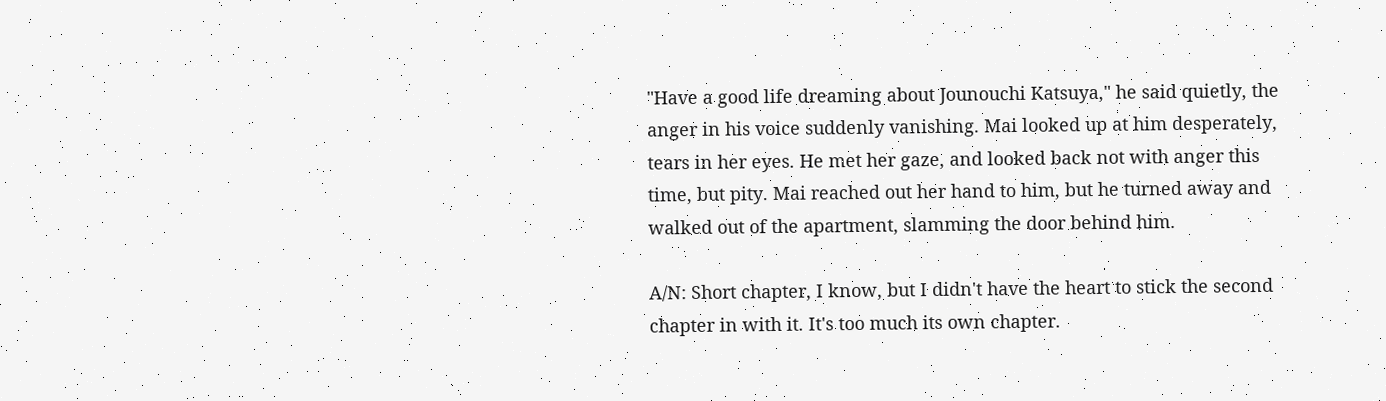"Have a good life dreaming about Jounouchi Katsuya," he said quietly, the anger in his voice suddenly vanishing. Mai looked up at him desperately, tears in her eyes. He met her gaze, and looked back not with anger this time, but pity. Mai reached out her hand to him, but he turned away and walked out of the apartment, slamming the door behind him.

A/N: Short chapter, I know, but I didn't have the heart to stick the second chapter in with it. It's too much its own chapter.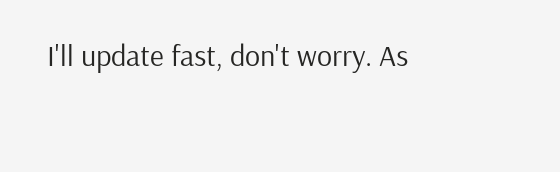I'll update fast, don't worry. As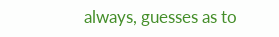always, guesses as to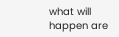what will happen are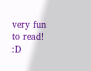very fun to read! :D